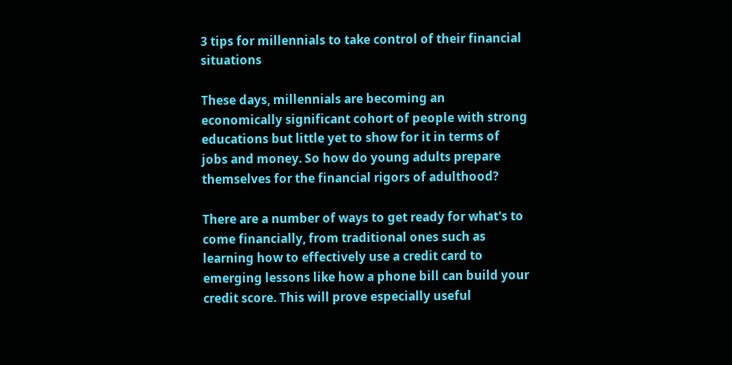3 tips for millennials to take control of their financial situations

These days, millennials are becoming an economically significant cohort of people with strong educations but little yet to show for it in terms of jobs and money. So how do young adults prepare themselves for the financial rigors of adulthood?

There are a number of ways to get ready for what's to come financially, from traditional ones such as learning how to effectively use a credit card to emerging lessons like how a phone bill can build your credit score. This will prove especially useful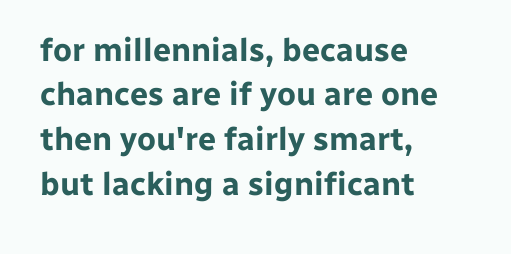for millennials, because chances are if you are one then you're fairly smart, but lacking a significant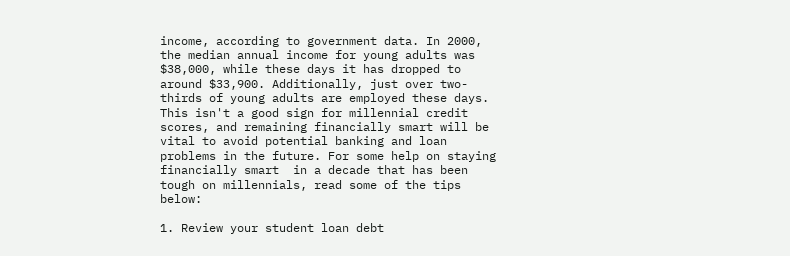income, according to government data. In 2000, the median annual income for young adults was $38,000, while these days it has dropped to around $33,900. Additionally, just over two-thirds of young adults are employed these days. This isn't a good sign for millennial credit scores, and remaining financially smart will be vital to avoid potential banking and loan problems in the future. For some help on staying financially smart  in a decade that has been tough on millennials, read some of the tips below:

1. Review your student loan debt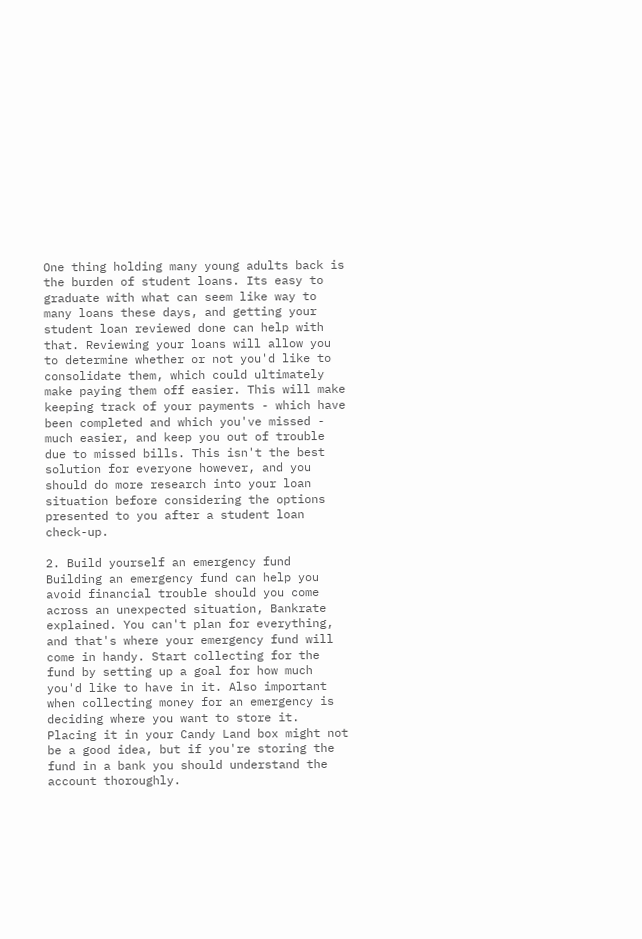One thing holding many young adults back is the burden of student loans. Its easy to graduate with what can seem like way to many loans these days, and getting your student loan reviewed done can help with that. Reviewing your loans will allow you to determine whether or not you'd like to consolidate them, which could ultimately make paying them off easier. This will make keeping track of your payments - which have been completed and which you've missed - much easier, and keep you out of trouble due to missed bills. This isn't the best solution for everyone however, and you should do more research into your loan situation before considering the options presented to you after a student loan check-up.

2. Build yourself an emergency fund
Building an emergency fund can help you avoid financial trouble should you come across an unexpected situation, Bankrate explained. You can't plan for everything, and that's where your emergency fund will come in handy. Start collecting for the fund by setting up a goal for how much you'd like to have in it. Also important when collecting money for an emergency is deciding where you want to store it. Placing it in your Candy Land box might not be a good idea, but if you're storing the fund in a bank you should understand the account thoroughly.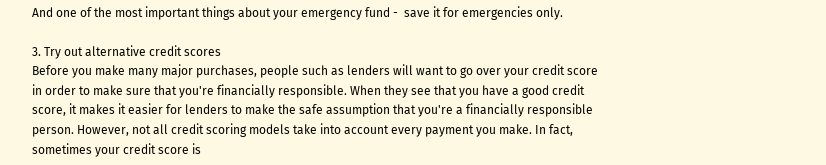And one of the most important things about your emergency fund -  save it for emergencies only.

3. Try out alternative credit scores
Before you make many major purchases, people such as lenders will want to go over your credit score in order to make sure that you're financially responsible. When they see that you have a good credit score, it makes it easier for lenders to make the safe assumption that you're a financially responsible person. However, not all credit scoring models take into account every payment you make. In fact, sometimes your credit score is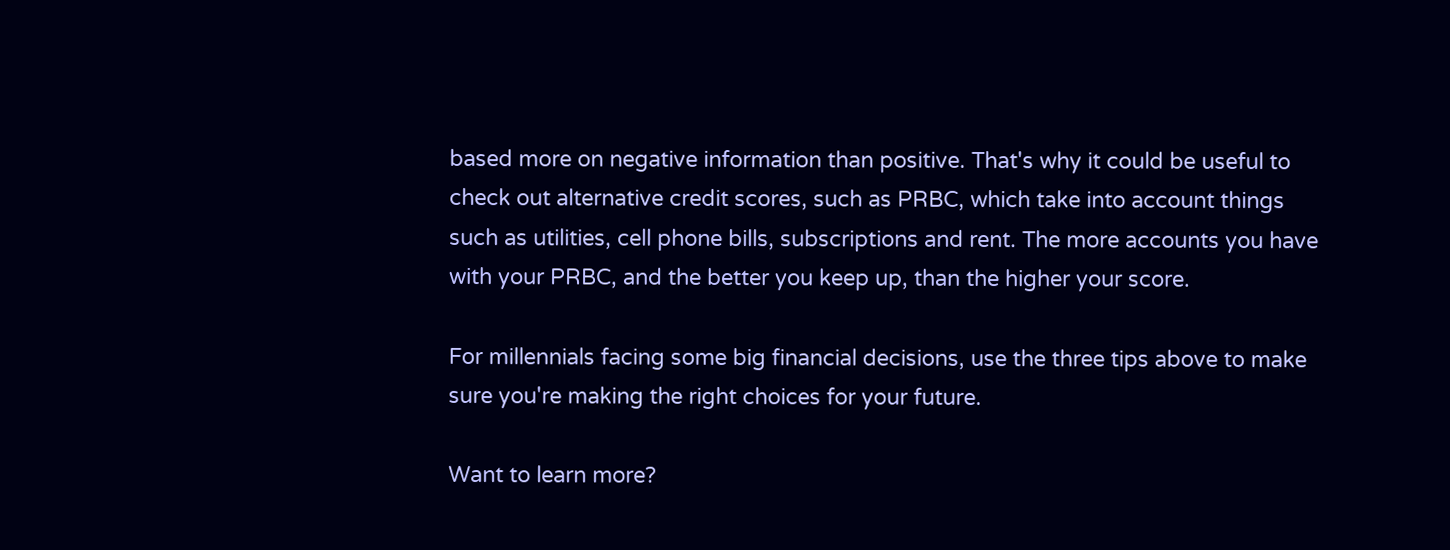based more on negative information than positive. That's why it could be useful to check out alternative credit scores, such as PRBC, which take into account things such as utilities, cell phone bills, subscriptions and rent. The more accounts you have with your PRBC, and the better you keep up, than the higher your score.

For millennials facing some big financial decisions, use the three tips above to make sure you're making the right choices for your future.

Want to learn more?